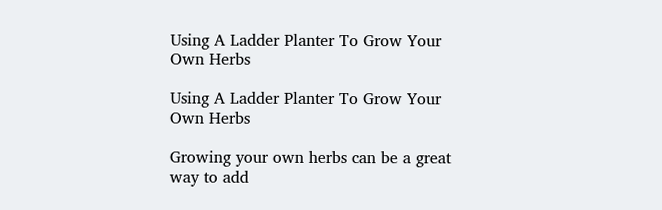Using A Ladder Planter To Grow Your Own Herbs

Using A Ladder Planter To Grow Your Own Herbs

Growing your own herbs can be a great way to add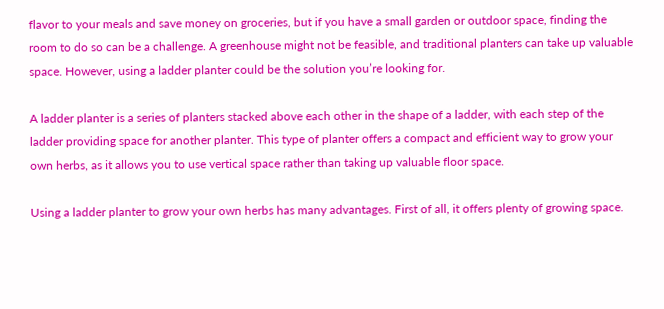flavor to your meals and save money on groceries, but if you have a small garden or outdoor space, finding the room to do so can be a challenge. A greenhouse might not be feasible, and traditional planters can take up valuable space. However, using a ladder planter could be the solution you’re looking for.

A ladder planter is a series of planters stacked above each other in the shape of a ladder, with each step of the ladder providing space for another planter. This type of planter offers a compact and efficient way to grow your own herbs, as it allows you to use vertical space rather than taking up valuable floor space.

Using a ladder planter to grow your own herbs has many advantages. First of all, it offers plenty of growing space.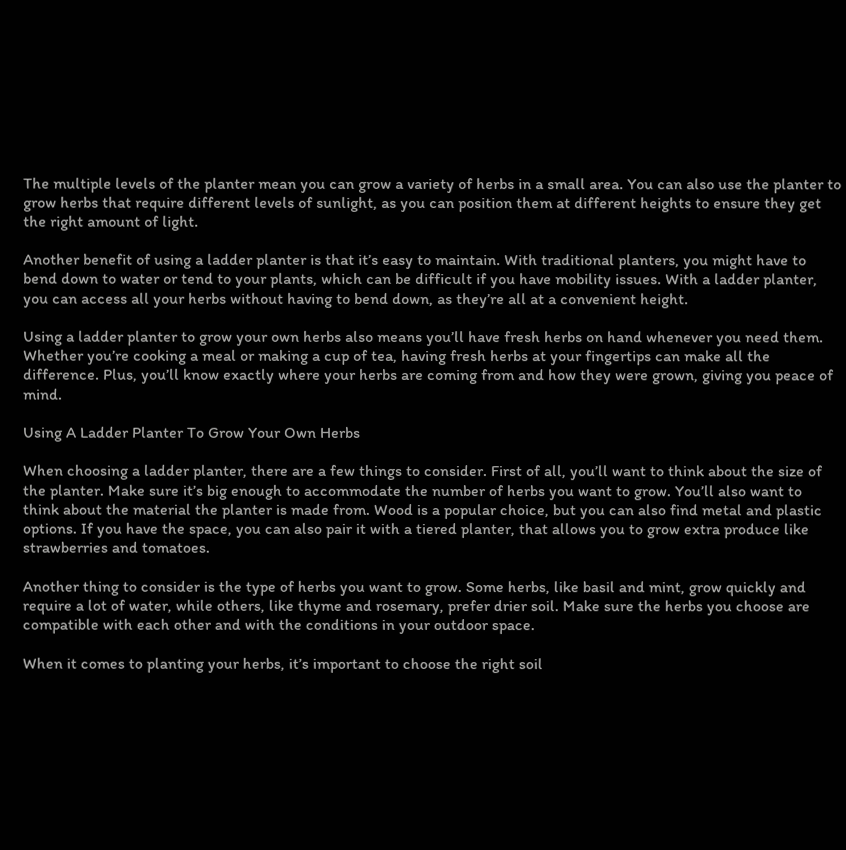The multiple levels of the planter mean you can grow a variety of herbs in a small area. You can also use the planter to grow herbs that require different levels of sunlight, as you can position them at different heights to ensure they get the right amount of light.

Another benefit of using a ladder planter is that it’s easy to maintain. With traditional planters, you might have to bend down to water or tend to your plants, which can be difficult if you have mobility issues. With a ladder planter, you can access all your herbs without having to bend down, as they’re all at a convenient height.

Using a ladder planter to grow your own herbs also means you’ll have fresh herbs on hand whenever you need them. Whether you’re cooking a meal or making a cup of tea, having fresh herbs at your fingertips can make all the difference. Plus, you’ll know exactly where your herbs are coming from and how they were grown, giving you peace of mind.

Using A Ladder Planter To Grow Your Own Herbs

When choosing a ladder planter, there are a few things to consider. First of all, you’ll want to think about the size of the planter. Make sure it’s big enough to accommodate the number of herbs you want to grow. You’ll also want to think about the material the planter is made from. Wood is a popular choice, but you can also find metal and plastic options. If you have the space, you can also pair it with a tiered planter, that allows you to grow extra produce like strawberries and tomatoes.

Another thing to consider is the type of herbs you want to grow. Some herbs, like basil and mint, grow quickly and require a lot of water, while others, like thyme and rosemary, prefer drier soil. Make sure the herbs you choose are compatible with each other and with the conditions in your outdoor space.

When it comes to planting your herbs, it’s important to choose the right soil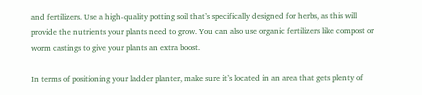and fertilizers. Use a high-quality potting soil that’s specifically designed for herbs, as this will provide the nutrients your plants need to grow. You can also use organic fertilizers like compost or worm castings to give your plants an extra boost.

In terms of positioning your ladder planter, make sure it’s located in an area that gets plenty of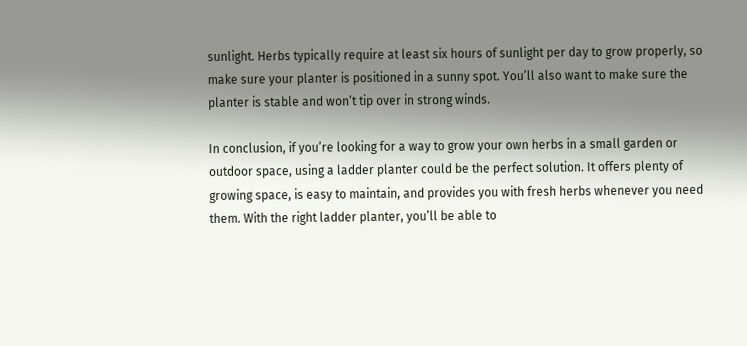sunlight. Herbs typically require at least six hours of sunlight per day to grow properly, so make sure your planter is positioned in a sunny spot. You’ll also want to make sure the planter is stable and won’t tip over in strong winds.

In conclusion, if you’re looking for a way to grow your own herbs in a small garden or outdoor space, using a ladder planter could be the perfect solution. It offers plenty of growing space, is easy to maintain, and provides you with fresh herbs whenever you need them. With the right ladder planter, you’ll be able to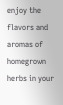enjoy the flavors and aromas of homegrown herbs in your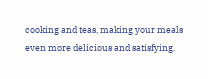cooking and teas, making your meals even more delicious and satisfying.